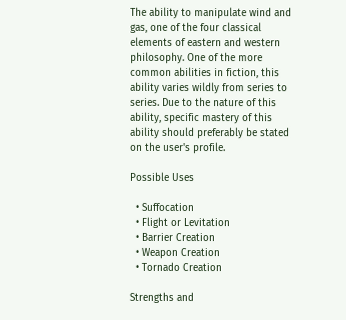The ability to manipulate wind and gas, one of the four classical elements of eastern and western philosophy. One of the more common abilities in fiction, this ability varies wildly from series to series. Due to the nature of this ability, specific mastery of this ability should preferably be stated on the user's profile.

Possible Uses

  • Suffocation
  • Flight or Levitation
  • Barrier Creation
  • Weapon Creation
  • Tornado Creation

Strengths and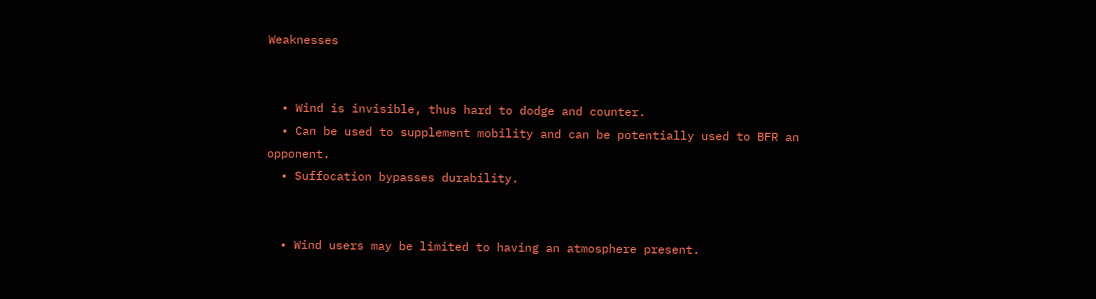Weaknesses


  • Wind is invisible, thus hard to dodge and counter.
  • Can be used to supplement mobility and can be potentially used to BFR an opponent.
  • Suffocation bypasses durability.


  • Wind users may be limited to having an atmosphere present.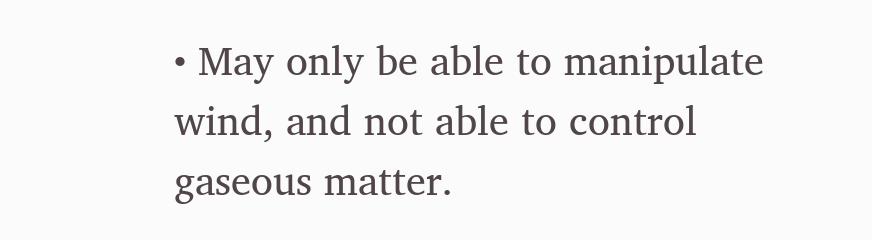• May only be able to manipulate wind, and not able to control gaseous matter.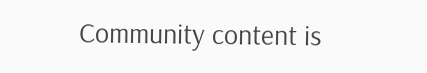Community content is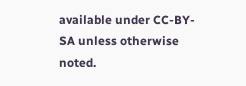available under CC-BY-SA unless otherwise noted.